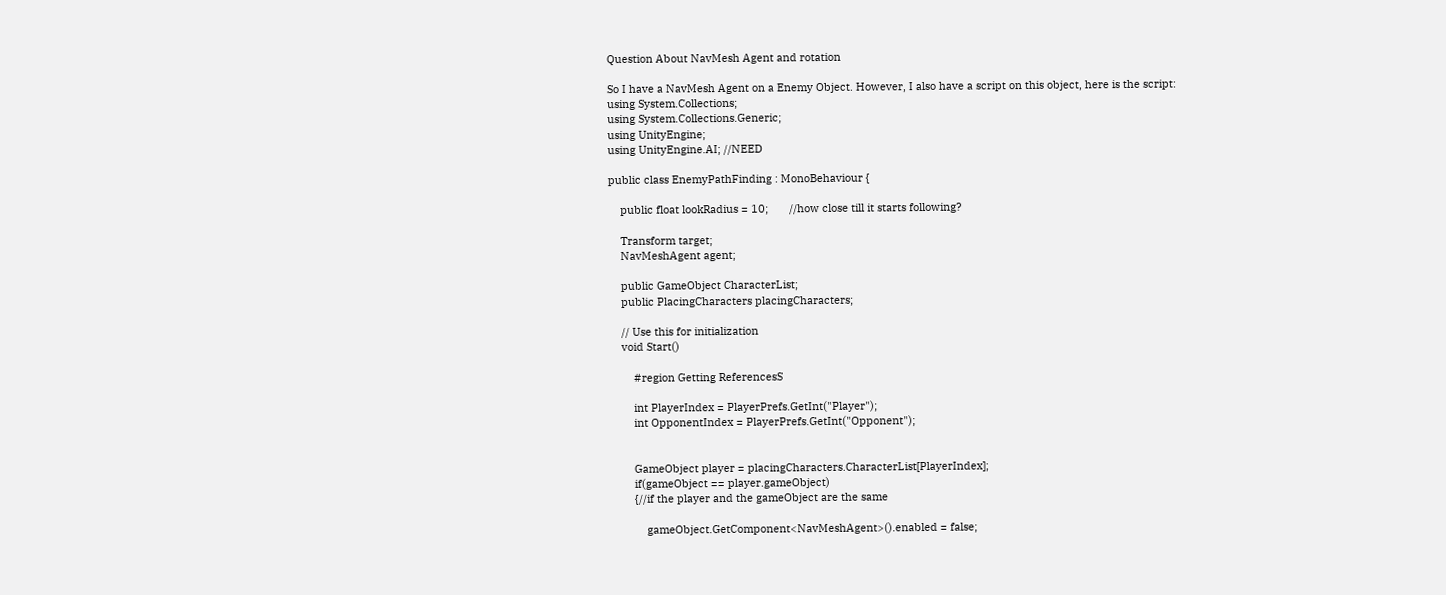Question About NavMesh Agent and rotation

So I have a NavMesh Agent on a Enemy Object. However, I also have a script on this object, here is the script:
using System.Collections;
using System.Collections.Generic;
using UnityEngine;
using UnityEngine.AI; //NEED

public class EnemyPathFinding : MonoBehaviour {

    public float lookRadius = 10;       //how close till it starts following?

    Transform target;
    NavMeshAgent agent;

    public GameObject CharacterList;
    public PlacingCharacters placingCharacters;

    // Use this for initialization
    void Start()

        #region Getting ReferencesS

        int PlayerIndex = PlayerPrefs.GetInt("Player");
        int OpponentIndex = PlayerPrefs.GetInt("Opponent");


        GameObject player = placingCharacters.CharacterList[PlayerIndex];
        if(gameObject == player.gameObject)
        {//if the player and the gameObject are the same

            gameObject.GetComponent<NavMeshAgent>().enabled = false;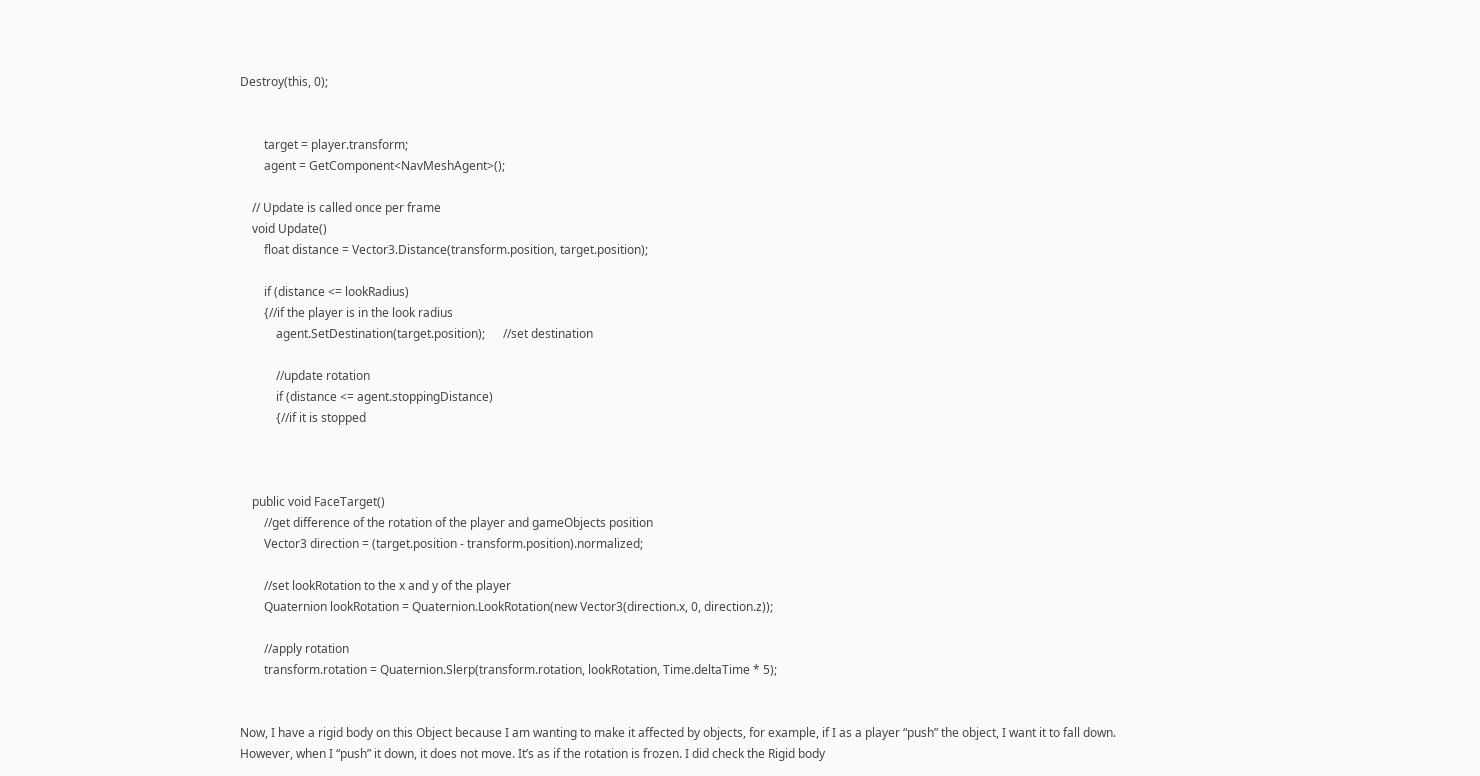Destroy(this, 0);


        target = player.transform;
        agent = GetComponent<NavMeshAgent>();

    // Update is called once per frame
    void Update()
        float distance = Vector3.Distance(transform.position, target.position);

        if (distance <= lookRadius)
        {//if the player is in the look radius
            agent.SetDestination(target.position);      //set destination

            //update rotation
            if (distance <= agent.stoppingDistance)
            {//if it is stopped



    public void FaceTarget()
        //get difference of the rotation of the player and gameObjects position
        Vector3 direction = (target.position - transform.position).normalized;

        //set lookRotation to the x and y of the player
        Quaternion lookRotation = Quaternion.LookRotation(new Vector3(direction.x, 0, direction.z));

        //apply rotation
        transform.rotation = Quaternion.Slerp(transform.rotation, lookRotation, Time.deltaTime * 5);


Now, I have a rigid body on this Object because I am wanting to make it affected by objects, for example, if I as a player “push” the object, I want it to fall down. However, when I “push” it down, it does not move. It’s as if the rotation is frozen. I did check the Rigid body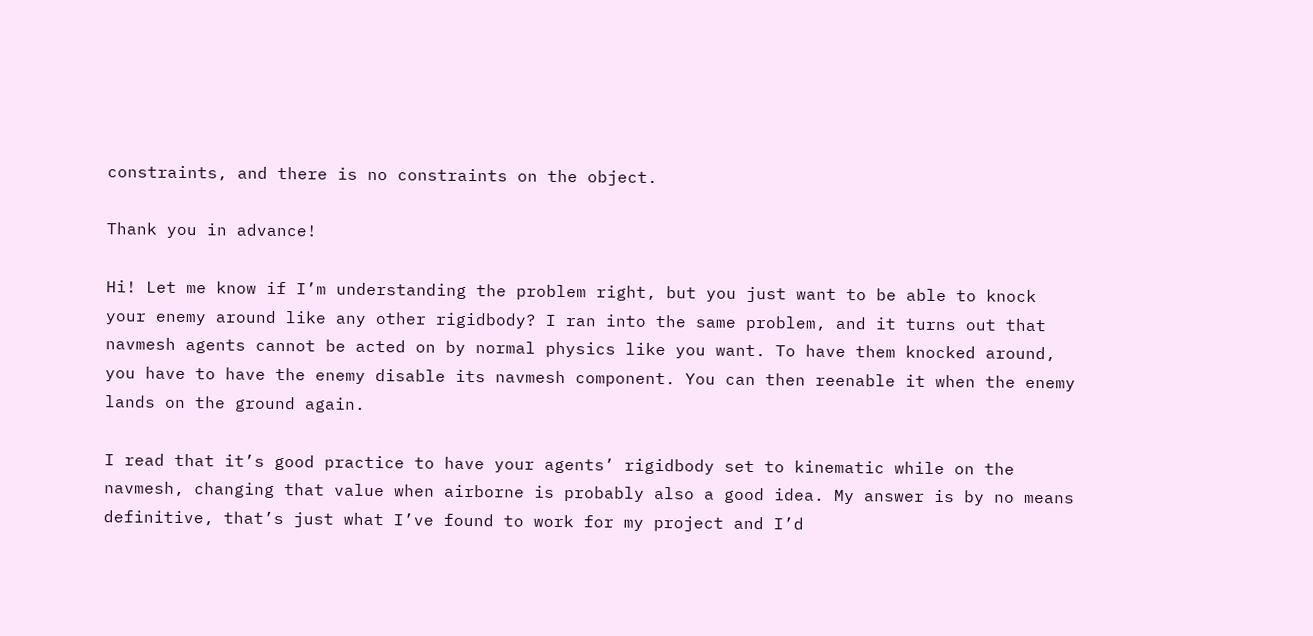constraints, and there is no constraints on the object.

Thank you in advance!

Hi! Let me know if I’m understanding the problem right, but you just want to be able to knock your enemy around like any other rigidbody? I ran into the same problem, and it turns out that navmesh agents cannot be acted on by normal physics like you want. To have them knocked around, you have to have the enemy disable its navmesh component. You can then reenable it when the enemy lands on the ground again.

I read that it’s good practice to have your agents’ rigidbody set to kinematic while on the navmesh, changing that value when airborne is probably also a good idea. My answer is by no means definitive, that’s just what I’ve found to work for my project and I’d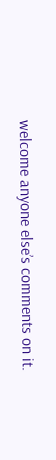welcome anyone else’s comments on it.